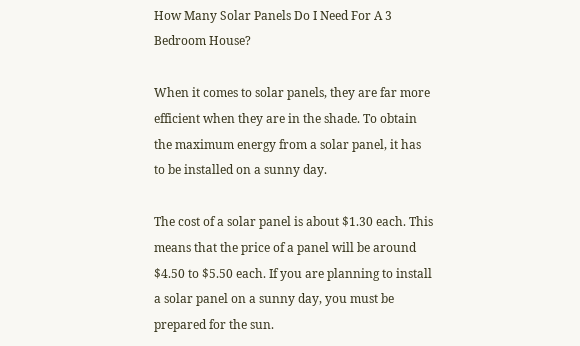How Many Solar Panels Do I Need For A 3 Bedroom House?

When it comes to solar panels, they are far more efficient when they are in the shade. To obtain the maximum energy from a solar panel, it has to be installed on a sunny day.

The cost of a solar panel is about $1.30 each. This means that the price of a panel will be around $4.50 to $5.50 each. If you are planning to install a solar panel on a sunny day, you must be prepared for the sun.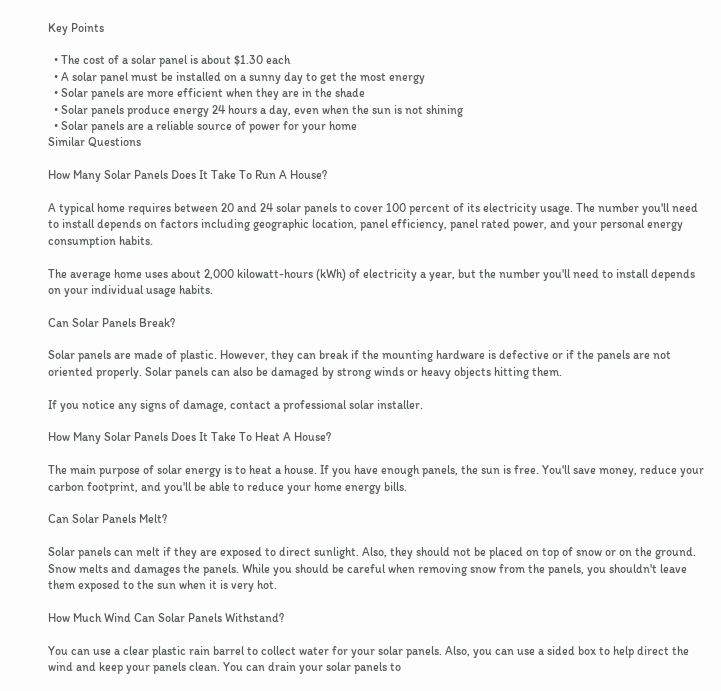Key Points

  • The cost of a solar panel is about $1.30 each
  • A solar panel must be installed on a sunny day to get the most energy
  • Solar panels are more efficient when they are in the shade
  • Solar panels produce energy 24 hours a day, even when the sun is not shining
  • Solar panels are a reliable source of power for your home
Similar Questions

How Many Solar Panels Does It Take To Run A House?

A typical home requires between 20 and 24 solar panels to cover 100 percent of its electricity usage. The number you'll need to install depends on factors including geographic location, panel efficiency, panel rated power, and your personal energy consumption habits.

The average home uses about 2,000 kilowatt-hours (kWh) of electricity a year, but the number you'll need to install depends on your individual usage habits.

Can Solar Panels Break?

Solar panels are made of plastic. However, they can break if the mounting hardware is defective or if the panels are not oriented properly. Solar panels can also be damaged by strong winds or heavy objects hitting them.

If you notice any signs of damage, contact a professional solar installer.

How Many Solar Panels Does It Take To Heat A House?

The main purpose of solar energy is to heat a house. If you have enough panels, the sun is free. You'll save money, reduce your carbon footprint, and you'll be able to reduce your home energy bills.

Can Solar Panels Melt?

Solar panels can melt if they are exposed to direct sunlight. Also, they should not be placed on top of snow or on the ground. Snow melts and damages the panels. While you should be careful when removing snow from the panels, you shouldn't leave them exposed to the sun when it is very hot.

How Much Wind Can Solar Panels Withstand?

You can use a clear plastic rain barrel to collect water for your solar panels. Also, you can use a sided box to help direct the wind and keep your panels clean. You can drain your solar panels to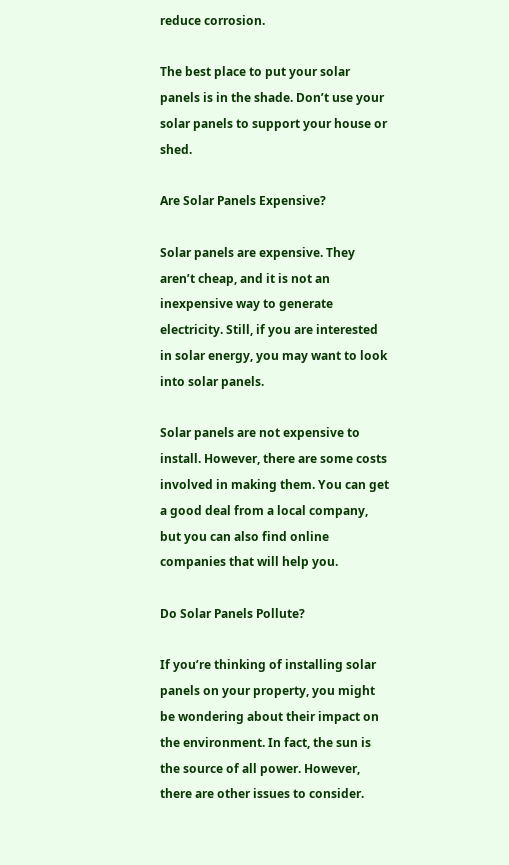reduce corrosion.

The best place to put your solar panels is in the shade. Don’t use your solar panels to support your house or shed.

Are Solar Panels Expensive?

Solar panels are expensive. They aren’t cheap, and it is not an inexpensive way to generate electricity. Still, if you are interested in solar energy, you may want to look into solar panels.

Solar panels are not expensive to install. However, there are some costs involved in making them. You can get a good deal from a local company, but you can also find online companies that will help you.

Do Solar Panels Pollute?

If you’re thinking of installing solar panels on your property, you might be wondering about their impact on the environment. In fact, the sun is the source of all power. However, there are other issues to consider.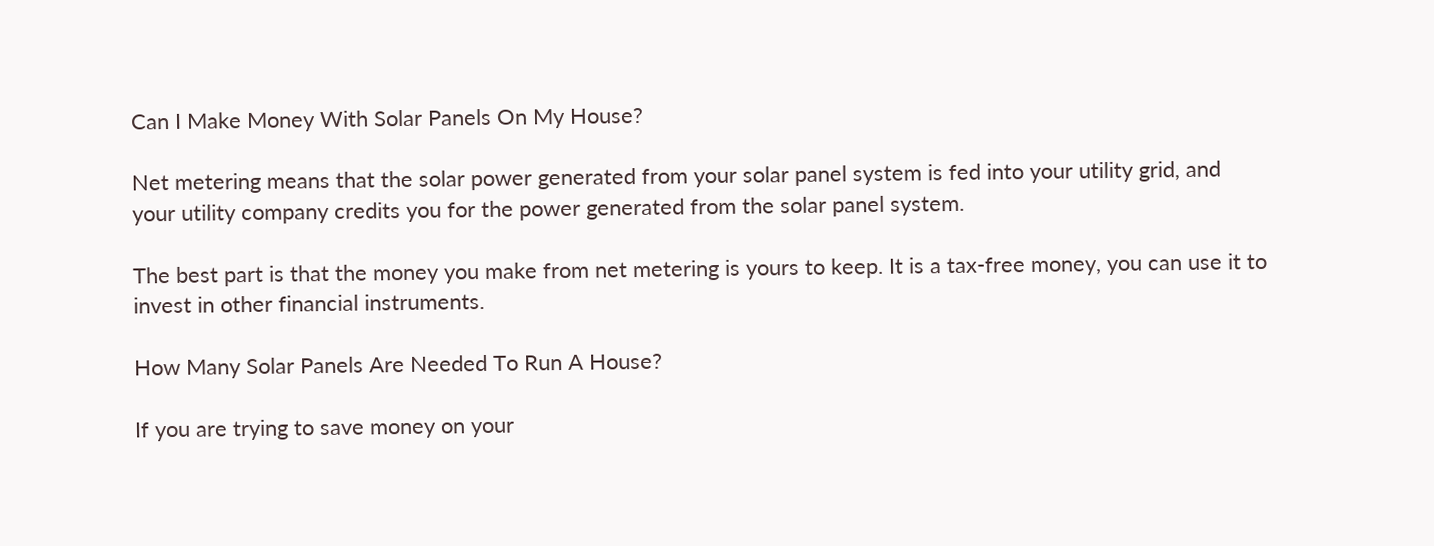Can I Make Money With Solar Panels On My House?

Net metering means that the solar power generated from your solar panel system is fed into your utility grid, and your utility company credits you for the power generated from the solar panel system.

The best part is that the money you make from net metering is yours to keep. It is a tax-free money, you can use it to invest in other financial instruments.

How Many Solar Panels Are Needed To Run A House?

If you are trying to save money on your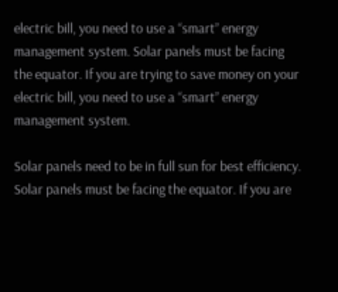electric bill, you need to use a “smart” energy management system. Solar panels must be facing the equator. If you are trying to save money on your electric bill, you need to use a “smart” energy management system.

Solar panels need to be in full sun for best efficiency. Solar panels must be facing the equator. If you are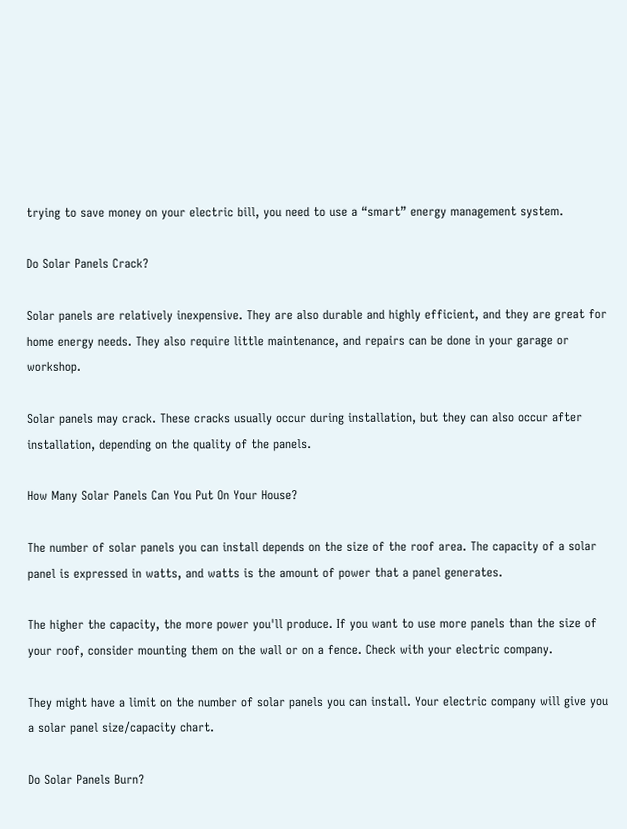trying to save money on your electric bill, you need to use a “smart” energy management system.

Do Solar Panels Crack?

Solar panels are relatively inexpensive. They are also durable and highly efficient, and they are great for home energy needs. They also require little maintenance, and repairs can be done in your garage or workshop.

Solar panels may crack. These cracks usually occur during installation, but they can also occur after installation, depending on the quality of the panels.

How Many Solar Panels Can You Put On Your House?

The number of solar panels you can install depends on the size of the roof area. The capacity of a solar panel is expressed in watts, and watts is the amount of power that a panel generates.

The higher the capacity, the more power you'll produce. If you want to use more panels than the size of your roof, consider mounting them on the wall or on a fence. Check with your electric company.

They might have a limit on the number of solar panels you can install. Your electric company will give you a solar panel size/capacity chart.

Do Solar Panels Burn?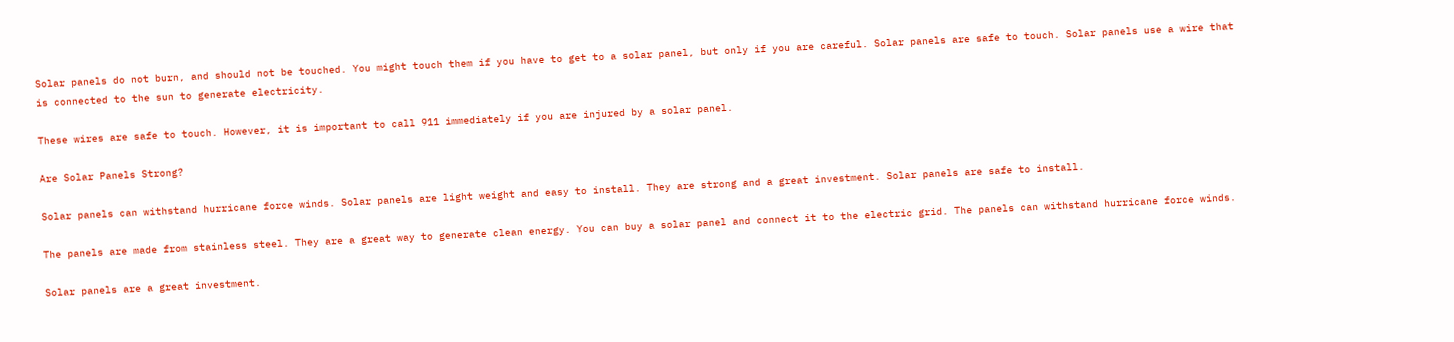Solar panels do not burn, and should not be touched. You might touch them if you have to get to a solar panel, but only if you are careful. Solar panels are safe to touch. Solar panels use a wire that is connected to the sun to generate electricity.

These wires are safe to touch. However, it is important to call 911 immediately if you are injured by a solar panel.

Are Solar Panels Strong?

Solar panels can withstand hurricane force winds. Solar panels are light weight and easy to install. They are strong and a great investment. Solar panels are safe to install.

The panels are made from stainless steel. They are a great way to generate clean energy. You can buy a solar panel and connect it to the electric grid. The panels can withstand hurricane force winds.

Solar panels are a great investment.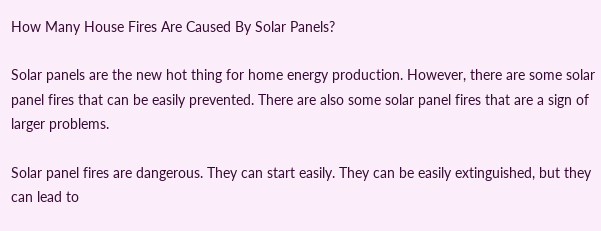How Many House Fires Are Caused By Solar Panels?

Solar panels are the new hot thing for home energy production. However, there are some solar panel fires that can be easily prevented. There are also some solar panel fires that are a sign of larger problems.

Solar panel fires are dangerous. They can start easily. They can be easily extinguished, but they can lead to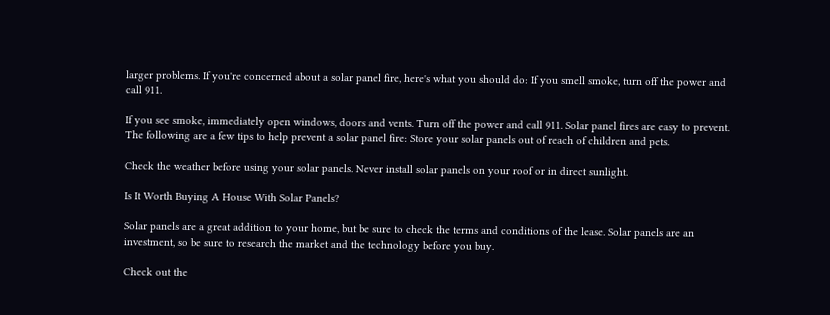larger problems. If you're concerned about a solar panel fire, here's what you should do: If you smell smoke, turn off the power and call 911.

If you see smoke, immediately open windows, doors and vents. Turn off the power and call 911. Solar panel fires are easy to prevent. The following are a few tips to help prevent a solar panel fire: Store your solar panels out of reach of children and pets.

Check the weather before using your solar panels. Never install solar panels on your roof or in direct sunlight.

Is It Worth Buying A House With Solar Panels?

Solar panels are a great addition to your home, but be sure to check the terms and conditions of the lease. Solar panels are an investment, so be sure to research the market and the technology before you buy.

Check out the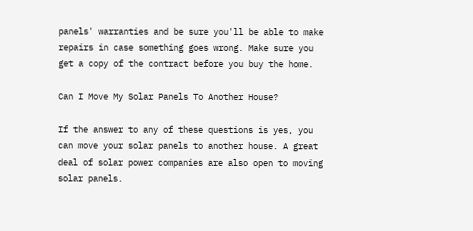panels' warranties and be sure you'll be able to make repairs in case something goes wrong. Make sure you get a copy of the contract before you buy the home.

Can I Move My Solar Panels To Another House?

If the answer to any of these questions is yes, you can move your solar panels to another house. A great deal of solar power companies are also open to moving solar panels.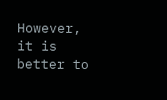However, it is better to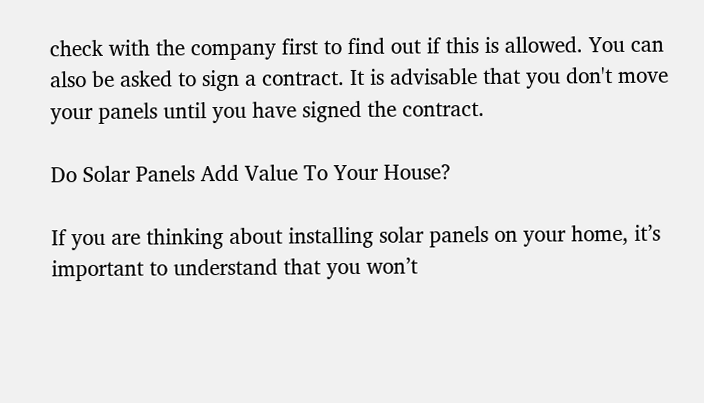check with the company first to find out if this is allowed. You can also be asked to sign a contract. It is advisable that you don't move your panels until you have signed the contract.

Do Solar Panels Add Value To Your House?

If you are thinking about installing solar panels on your home, it’s important to understand that you won’t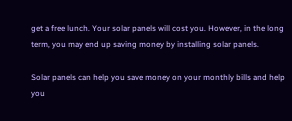get a free lunch. Your solar panels will cost you. However, in the long term, you may end up saving money by installing solar panels.

Solar panels can help you save money on your monthly bills and help you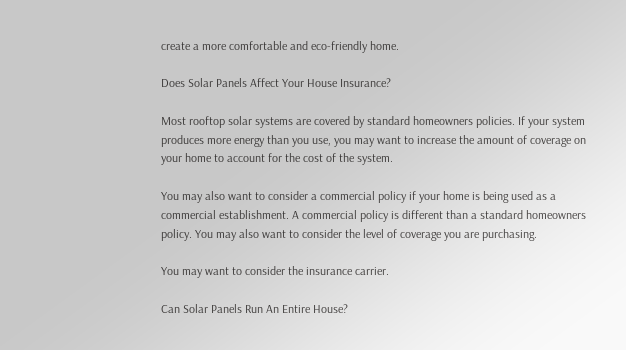create a more comfortable and eco-friendly home.

Does Solar Panels Affect Your House Insurance?

Most rooftop solar systems are covered by standard homeowners policies. If your system produces more energy than you use, you may want to increase the amount of coverage on your home to account for the cost of the system.

You may also want to consider a commercial policy if your home is being used as a commercial establishment. A commercial policy is different than a standard homeowners policy. You may also want to consider the level of coverage you are purchasing.

You may want to consider the insurance carrier.

Can Solar Panels Run An Entire House?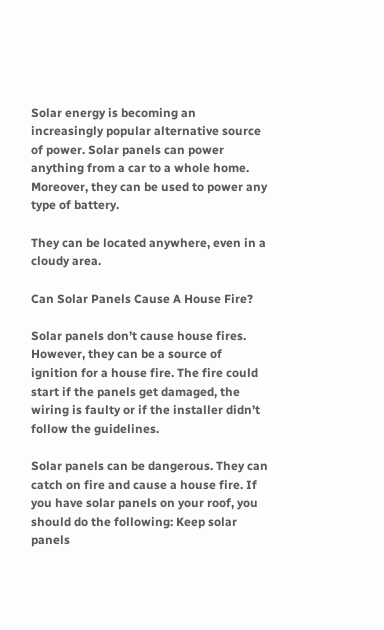Solar energy is becoming an increasingly popular alternative source of power. Solar panels can power anything from a car to a whole home. Moreover, they can be used to power any type of battery.

They can be located anywhere, even in a cloudy area.

Can Solar Panels Cause A House Fire?

Solar panels don’t cause house fires. However, they can be a source of ignition for a house fire. The fire could start if the panels get damaged, the wiring is faulty or if the installer didn’t follow the guidelines.

Solar panels can be dangerous. They can catch on fire and cause a house fire. If you have solar panels on your roof, you should do the following: Keep solar panels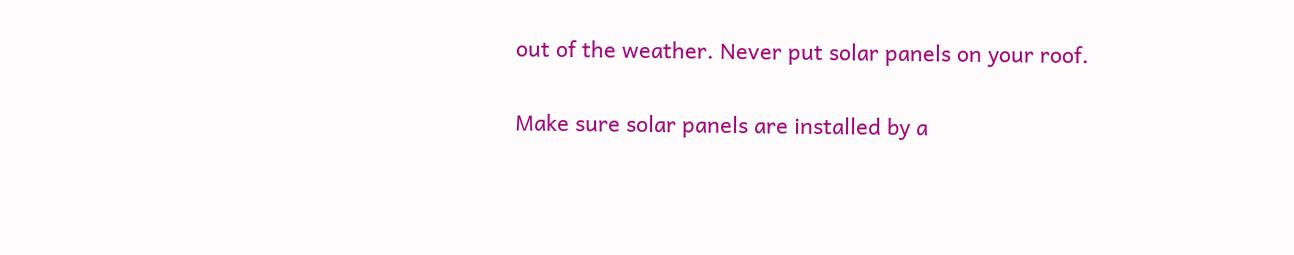out of the weather. Never put solar panels on your roof.

Make sure solar panels are installed by a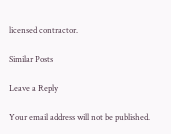licensed contractor.

Similar Posts

Leave a Reply

Your email address will not be published.